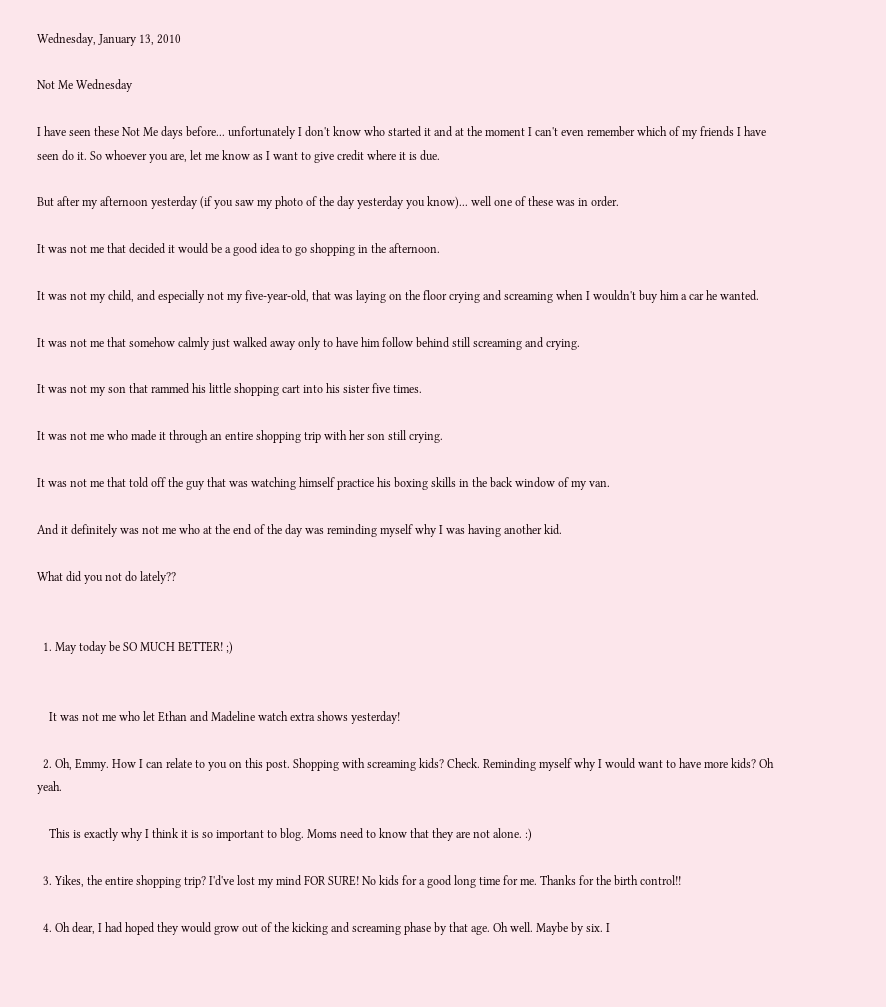Wednesday, January 13, 2010

Not Me Wednesday

I have seen these Not Me days before... unfortunately I don't know who started it and at the moment I can't even remember which of my friends I have seen do it. So whoever you are, let me know as I want to give credit where it is due.

But after my afternoon yesterday (if you saw my photo of the day yesterday you know)... well one of these was in order.

It was not me that decided it would be a good idea to go shopping in the afternoon.

It was not my child, and especially not my five-year-old, that was laying on the floor crying and screaming when I wouldn't buy him a car he wanted.

It was not me that somehow calmly just walked away only to have him follow behind still screaming and crying.

It was not my son that rammed his little shopping cart into his sister five times.

It was not me who made it through an entire shopping trip with her son still crying.

It was not me that told off the guy that was watching himself practice his boxing skills in the back window of my van.

And it definitely was not me who at the end of the day was reminding myself why I was having another kid.

What did you not do lately??


  1. May today be SO MUCH BETTER! ;)


    It was not me who let Ethan and Madeline watch extra shows yesterday!

  2. Oh, Emmy. How I can relate to you on this post. Shopping with screaming kids? Check. Reminding myself why I would want to have more kids? Oh yeah.

    This is exactly why I think it is so important to blog. Moms need to know that they are not alone. :)

  3. Yikes, the entire shopping trip? I'd've lost my mind FOR SURE! No kids for a good long time for me. Thanks for the birth control!!

  4. Oh dear, I had hoped they would grow out of the kicking and screaming phase by that age. Oh well. Maybe by six. I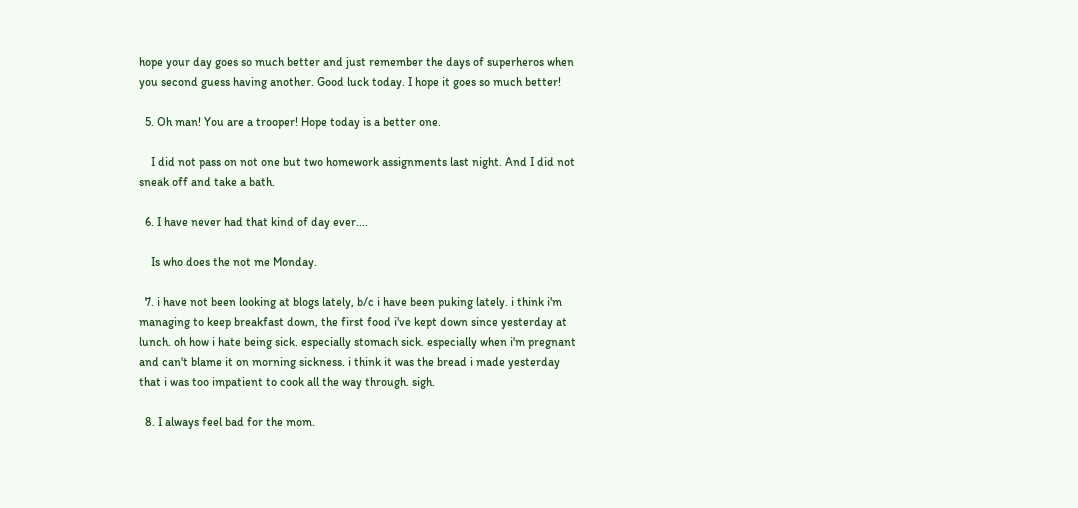hope your day goes so much better and just remember the days of superheros when you second guess having another. Good luck today. I hope it goes so much better!

  5. Oh man! You are a trooper! Hope today is a better one.

    I did not pass on not one but two homework assignments last night. And I did not sneak off and take a bath.

  6. I have never had that kind of day ever....

    Is who does the not me Monday.

  7. i have not been looking at blogs lately, b/c i have been puking lately. i think i'm managing to keep breakfast down, the first food i've kept down since yesterday at lunch. oh how i hate being sick. especially stomach sick. especially when i'm pregnant and can't blame it on morning sickness. i think it was the bread i made yesterday that i was too impatient to cook all the way through. sigh.

  8. I always feel bad for the mom.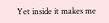Yet inside it makes me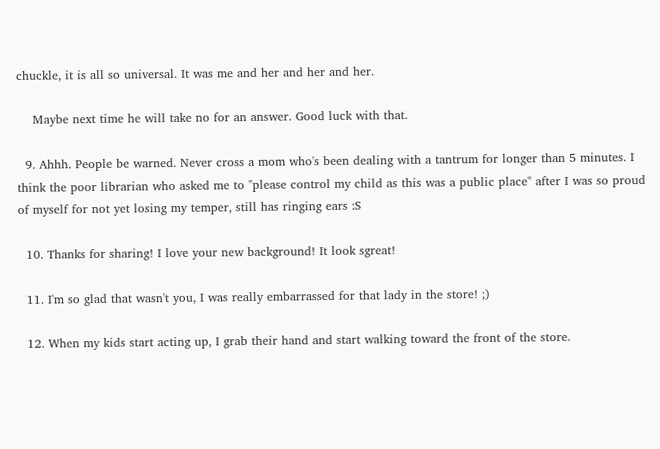chuckle, it is all so universal. It was me and her and her and her.

    Maybe next time he will take no for an answer. Good luck with that.

  9. Ahhh. People be warned. Never cross a mom who's been dealing with a tantrum for longer than 5 minutes. I think the poor librarian who asked me to "please control my child as this was a public place" after I was so proud of myself for not yet losing my temper, still has ringing ears :S

  10. Thanks for sharing! I love your new background! It look sgreat!

  11. I'm so glad that wasn't you, I was really embarrassed for that lady in the store! ;)

  12. When my kids start acting up, I grab their hand and start walking toward the front of the store.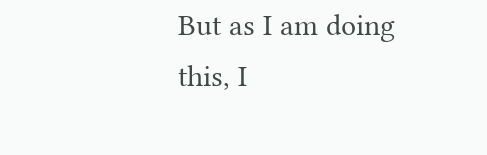But as I am doing this, I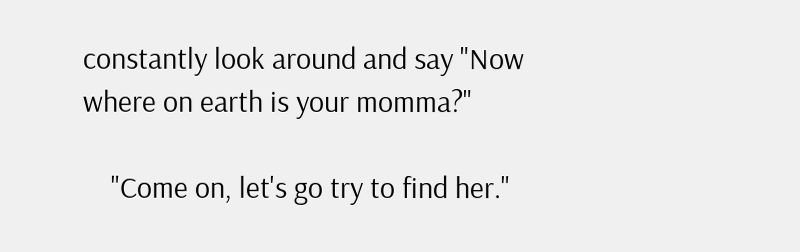constantly look around and say "Now where on earth is your momma?"

    "Come on, let's go try to find her."